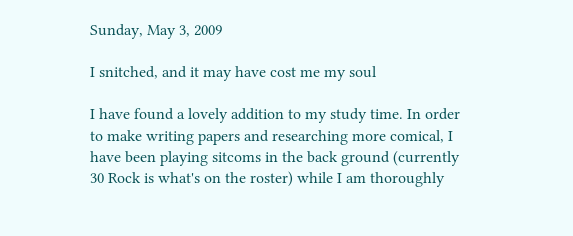Sunday, May 3, 2009

I snitched, and it may have cost me my soul

I have found a lovely addition to my study time. In order to make writing papers and researching more comical, I have been playing sitcoms in the back ground (currently 30 Rock is what's on the roster) while I am thoroughly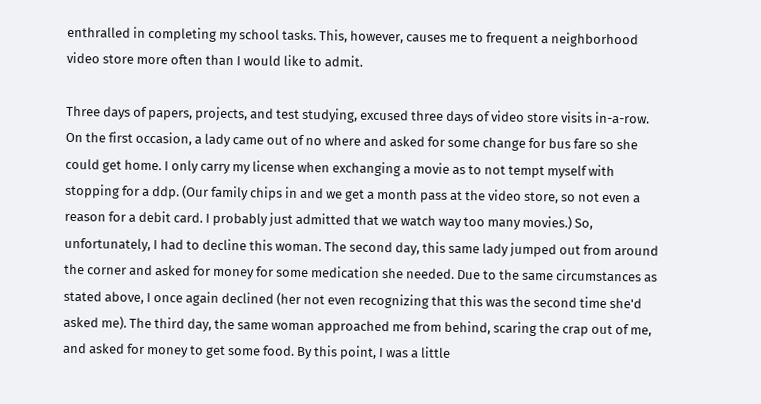enthralled in completing my school tasks. This, however, causes me to frequent a neighborhood video store more often than I would like to admit.

Three days of papers, projects, and test studying, excused three days of video store visits in-a-row. On the first occasion, a lady came out of no where and asked for some change for bus fare so she could get home. I only carry my license when exchanging a movie as to not tempt myself with stopping for a ddp. (Our family chips in and we get a month pass at the video store, so not even a reason for a debit card. I probably just admitted that we watch way too many movies.) So, unfortunately, I had to decline this woman. The second day, this same lady jumped out from around the corner and asked for money for some medication she needed. Due to the same circumstances as stated above, I once again declined (her not even recognizing that this was the second time she'd asked me). The third day, the same woman approached me from behind, scaring the crap out of me, and asked for money to get some food. By this point, I was a little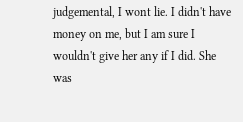judgemental, I wont lie. I didn't have money on me, but I am sure I wouldn't give her any if I did. She was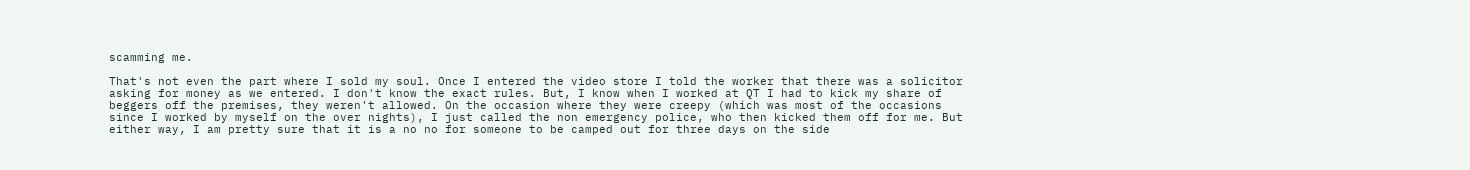scamming me.

That's not even the part where I sold my soul. Once I entered the video store I told the worker that there was a solicitor asking for money as we entered. I don't know the exact rules. But, I know when I worked at QT I had to kick my share of beggers off the premises, they weren't allowed. On the occasion where they were creepy (which was most of the occasions since I worked by myself on the over nights), I just called the non emergency police, who then kicked them off for me. But either way, I am pretty sure that it is a no no for someone to be camped out for three days on the side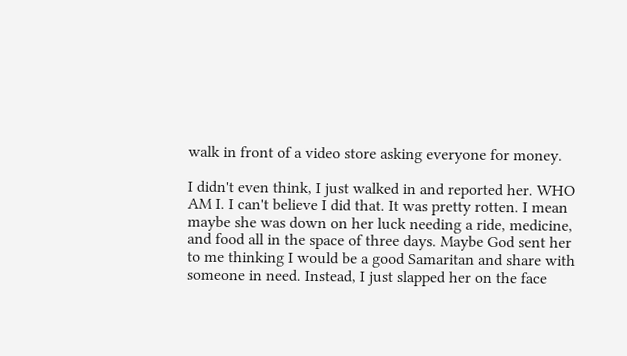walk in front of a video store asking everyone for money.

I didn't even think, I just walked in and reported her. WHO AM I. I can't believe I did that. It was pretty rotten. I mean maybe she was down on her luck needing a ride, medicine, and food all in the space of three days. Maybe God sent her to me thinking I would be a good Samaritan and share with someone in need. Instead, I just slapped her on the face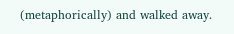(metaphorically) and walked away.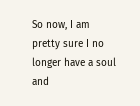So now, I am pretty sure I no longer have a soul and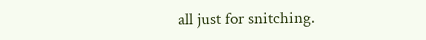all just for snitching.